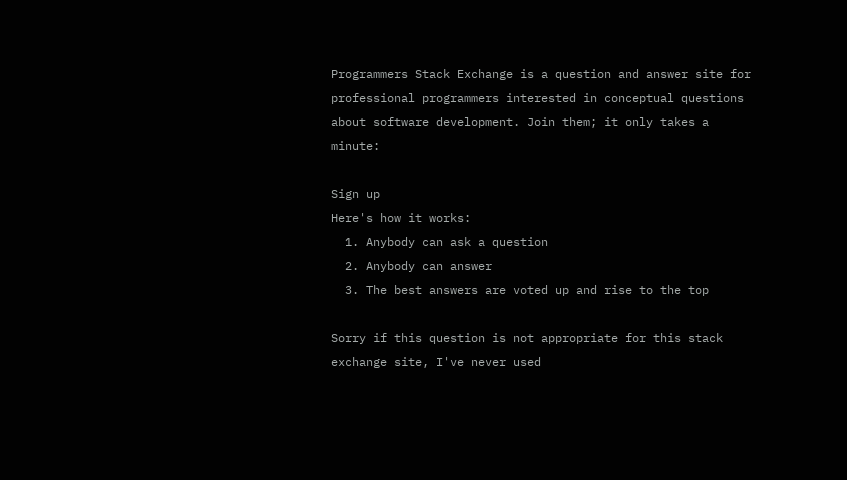Programmers Stack Exchange is a question and answer site for professional programmers interested in conceptual questions about software development. Join them; it only takes a minute:

Sign up
Here's how it works:
  1. Anybody can ask a question
  2. Anybody can answer
  3. The best answers are voted up and rise to the top

Sorry if this question is not appropriate for this stack exchange site, I've never used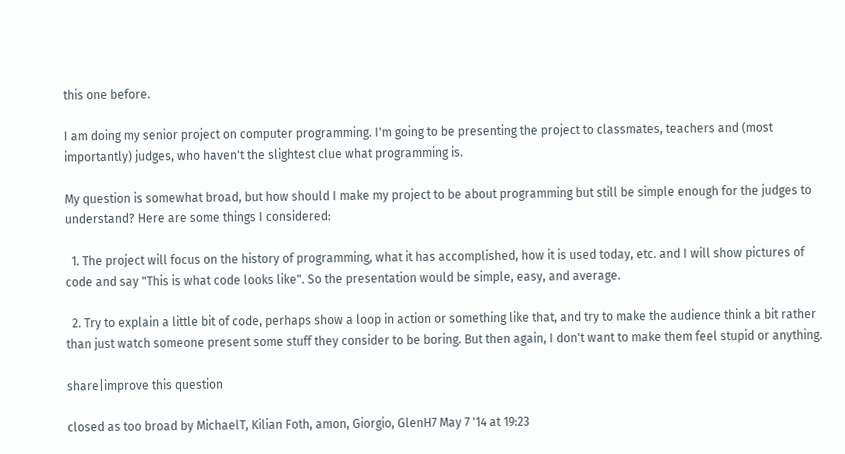this one before.

I am doing my senior project on computer programming. I'm going to be presenting the project to classmates, teachers and (most importantly) judges, who haven't the slightest clue what programming is.

My question is somewhat broad, but how should I make my project to be about programming but still be simple enough for the judges to understand? Here are some things I considered:

  1. The project will focus on the history of programming, what it has accomplished, how it is used today, etc. and I will show pictures of code and say "This is what code looks like". So the presentation would be simple, easy, and average.

  2. Try to explain a little bit of code, perhaps show a loop in action or something like that, and try to make the audience think a bit rather than just watch someone present some stuff they consider to be boring. But then again, I don't want to make them feel stupid or anything.

share|improve this question

closed as too broad by MichaelT, Kilian Foth, amon, Giorgio, GlenH7 May 7 '14 at 19:23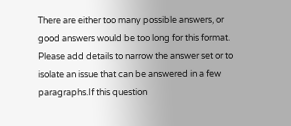There are either too many possible answers, or good answers would be too long for this format. Please add details to narrow the answer set or to isolate an issue that can be answered in a few paragraphs.If this question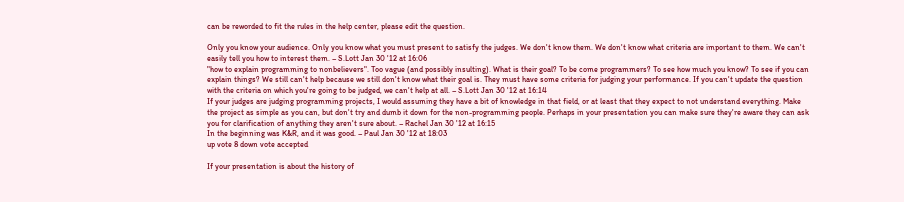can be reworded to fit the rules in the help center, please edit the question.

Only you know your audience. Only you know what you must present to satisfy the judges. We don't know them. We don't know what criteria are important to them. We can't easily tell you how to interest them. – S.Lott Jan 30 '12 at 16:06
"how to explain programming to nonbelievers". Too vague (and possibly insulting). What is their goal? To be come programmers? To see how much you know? To see if you can explain things? We still can't help because we still don't know what their goal is. They must have some criteria for judging your performance. If you can't update the question with the criteria on which you're going to be judged, we can't help at all. – S.Lott Jan 30 '12 at 16:14
If your judges are judging programming projects, I would assuming they have a bit of knowledge in that field, or at least that they expect to not understand everything. Make the project as simple as you can, but don't try and dumb it down for the non-programming people. Perhaps in your presentation you can make sure they're aware they can ask you for clarification of anything they aren't sure about. – Rachel Jan 30 '12 at 16:15
In the beginning was K&R, and it was good. – Paul Jan 30 '12 at 18:03
up vote 8 down vote accepted

If your presentation is about the history of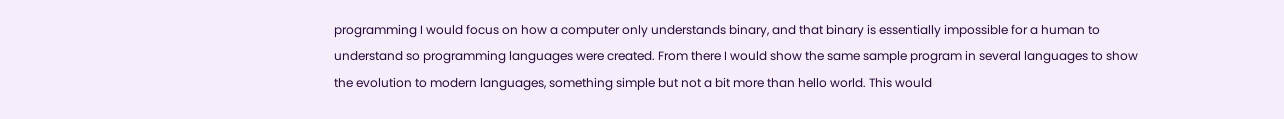programming I would focus on how a computer only understands binary, and that binary is essentially impossible for a human to understand so programming languages were created. From there I would show the same sample program in several languages to show the evolution to modern languages, something simple but not a bit more than hello world. This would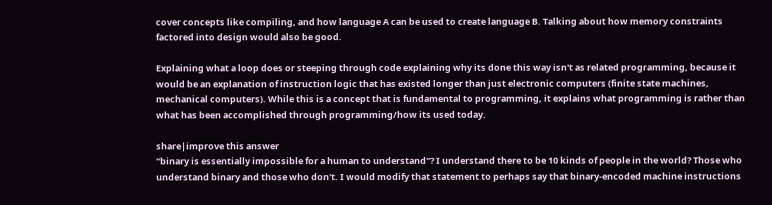cover concepts like compiling, and how language A can be used to create language B. Talking about how memory constraints factored into design would also be good.

Explaining what a loop does or steeping through code explaining why its done this way isn't as related programming, because it would be an explanation of instruction logic that has existed longer than just electronic computers (finite state machines, mechanical computers). While this is a concept that is fundamental to programming, it explains what programming is rather than what has been accomplished through programming/how its used today.

share|improve this answer
"binary is essentially impossible for a human to understand"? I understand there to be 10 kinds of people in the world? Those who understand binary and those who don't. I would modify that statement to perhaps say that binary-encoded machine instructions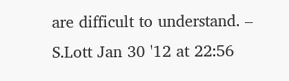are difficult to understand. – S.Lott Jan 30 '12 at 22:56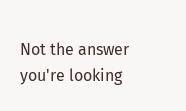Not the answer you're looking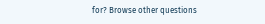for? Browse other questions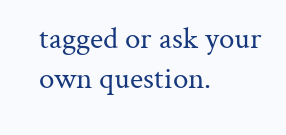tagged or ask your own question.